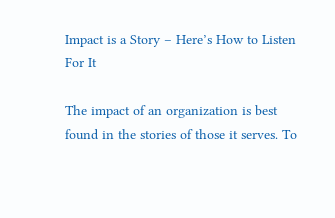Impact is a Story – Here’s How to Listen For It

The impact of an organization is best found in the stories of those it serves. To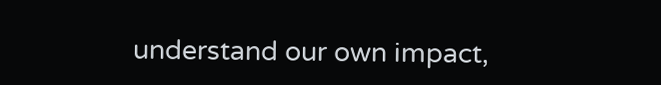understand our own impact,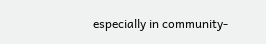especially in community-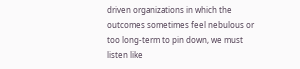driven organizations in which the outcomes sometimes feel nebulous or too long-term to pin down, we must listen like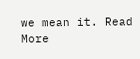we mean it. Read More